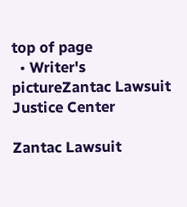top of page
  • Writer's pictureZantac Lawsuit Justice Center

Zantac Lawsuit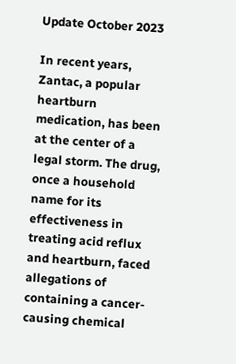Update October 2023

In recent years, Zantac, a popular heartburn medication, has been at the center of a legal storm. The drug, once a household name for its effectiveness in treating acid reflux and heartburn, faced allegations of containing a cancer-causing chemical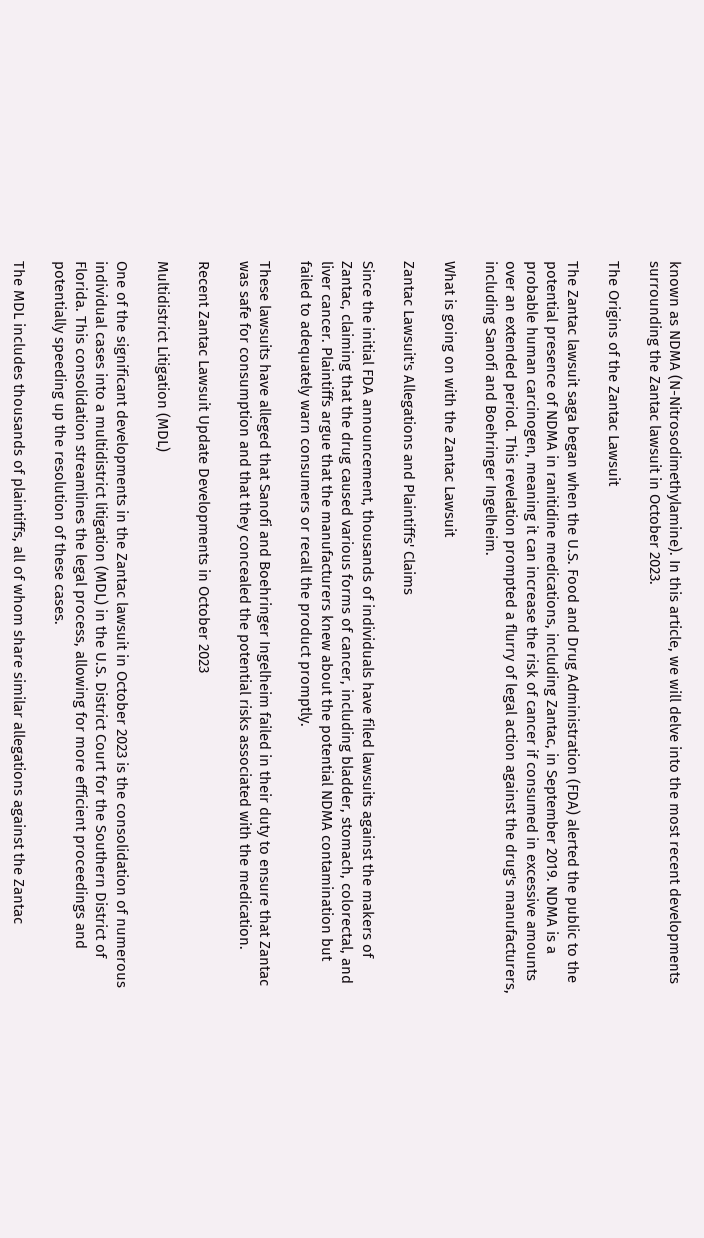known as NDMA (N-Nitrosodimethylamine). In this article, we will delve into the most recent developments surrounding the Zantac lawsuit in October 2023.

The Origins of the Zantac Lawsuit

The Zantac lawsuit saga began when the U.S. Food and Drug Administration (FDA) alerted the public to the potential presence of NDMA in ranitidine medications, including Zantac, in September 2019. NDMA is a probable human carcinogen, meaning it can increase the risk of cancer if consumed in excessive amounts over an extended period. This revelation prompted a flurry of legal action against the drug's manufacturers, including Sanofi and Boehringer Ingelheim.

What is going on with the Zantac Lawsuit

Zantac Lawsuit's Allegations and Plaintiffs' Claims

Since the initial FDA announcement, thousands of individuals have filed lawsuits against the makers of Zantac, claiming that the drug caused various forms of cancer, including bladder, stomach, colorectal, and liver cancer. Plaintiffs argue that the manufacturers knew about the potential NDMA contamination but failed to adequately warn consumers or recall the product promptly.

These lawsuits have alleged that Sanofi and Boehringer Ingelheim failed in their duty to ensure that Zantac was safe for consumption and that they concealed the potential risks associated with the medication.

Recent Zantac Lawsuit Update Developments in October 2023

Multidistrict Litigation (MDL)

One of the significant developments in the Zantac lawsuit in October 2023 is the consolidation of numerous individual cases into a multidistrict litigation (MDL) in the U.S. District Court for the Southern District of Florida. This consolidation streamlines the legal process, allowing for more efficient proceedings and potentially speeding up the resolution of these cases.

The MDL includes thousands of plaintiffs, all of whom share similar allegations against the Zantac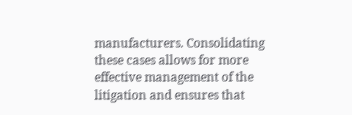manufacturers. Consolidating these cases allows for more effective management of the litigation and ensures that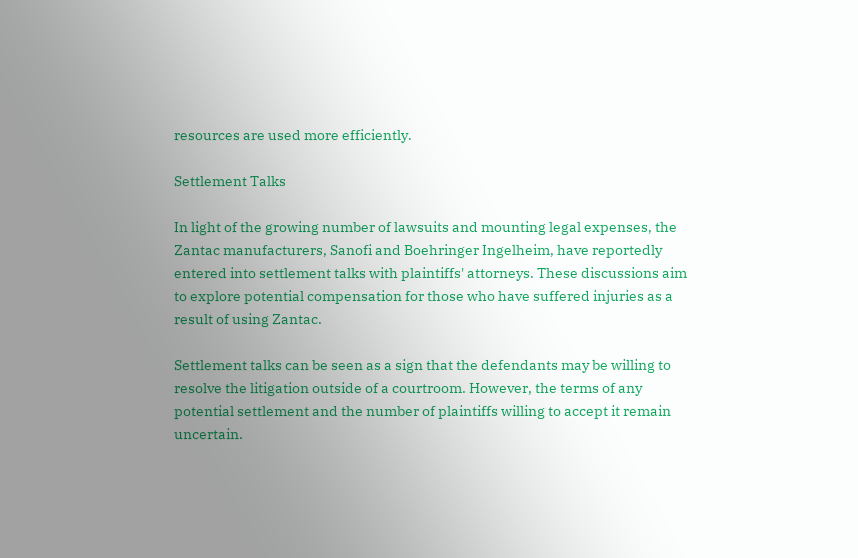resources are used more efficiently.

Settlement Talks

In light of the growing number of lawsuits and mounting legal expenses, the Zantac manufacturers, Sanofi and Boehringer Ingelheim, have reportedly entered into settlement talks with plaintiffs' attorneys. These discussions aim to explore potential compensation for those who have suffered injuries as a result of using Zantac.

Settlement talks can be seen as a sign that the defendants may be willing to resolve the litigation outside of a courtroom. However, the terms of any potential settlement and the number of plaintiffs willing to accept it remain uncertain.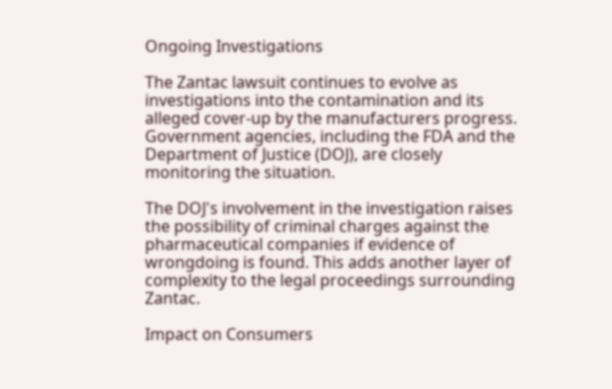Ongoing Investigations

The Zantac lawsuit continues to evolve as investigations into the contamination and its alleged cover-up by the manufacturers progress. Government agencies, including the FDA and the Department of Justice (DOJ), are closely monitoring the situation.

The DOJ's involvement in the investigation raises the possibility of criminal charges against the pharmaceutical companies if evidence of wrongdoing is found. This adds another layer of complexity to the legal proceedings surrounding Zantac.

Impact on Consumers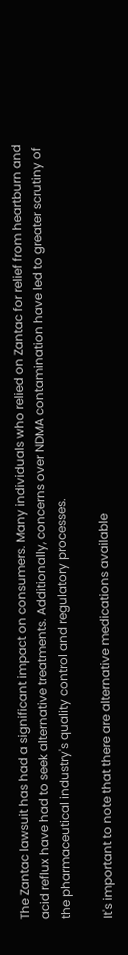The Zantac lawsuit has had a significant impact on consumers. Many individuals who relied on Zantac for relief from heartburn and acid reflux have had to seek alternative treatments. Additionally, concerns over NDMA contamination have led to greater scrutiny of the pharmaceutical industry's quality control and regulatory processes.

It's important to note that there are alternative medications available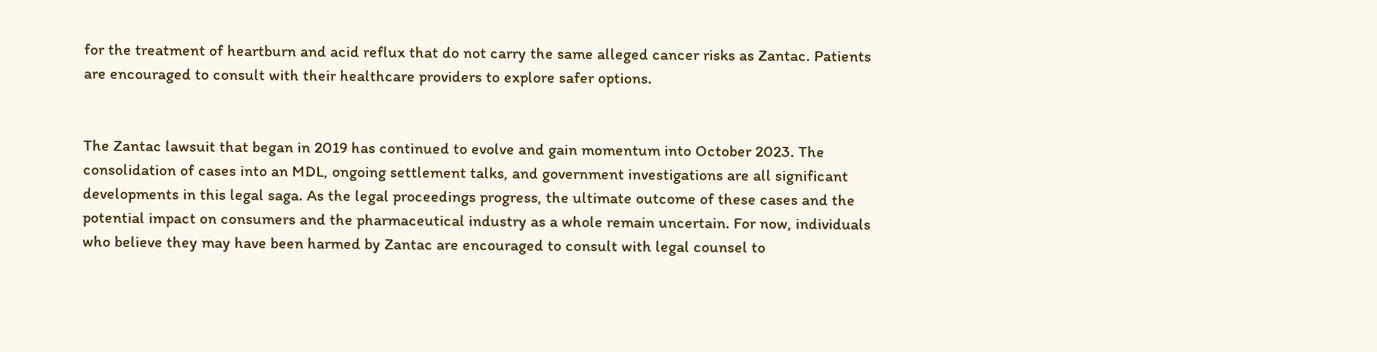for the treatment of heartburn and acid reflux that do not carry the same alleged cancer risks as Zantac. Patients are encouraged to consult with their healthcare providers to explore safer options.


The Zantac lawsuit that began in 2019 has continued to evolve and gain momentum into October 2023. The consolidation of cases into an MDL, ongoing settlement talks, and government investigations are all significant developments in this legal saga. As the legal proceedings progress, the ultimate outcome of these cases and the potential impact on consumers and the pharmaceutical industry as a whole remain uncertain. For now, individuals who believe they may have been harmed by Zantac are encouraged to consult with legal counsel to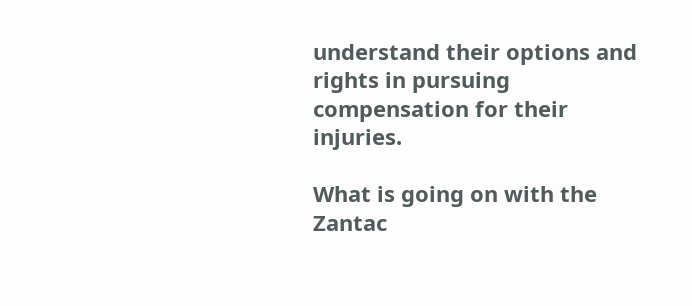understand their options and rights in pursuing compensation for their injuries.

What is going on with the Zantac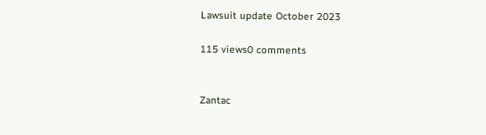Lawsuit update October 2023

115 views0 comments


Zantac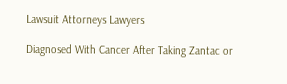Lawsuit Attorneys Lawyers

Diagnosed With Cancer After Taking Zantac or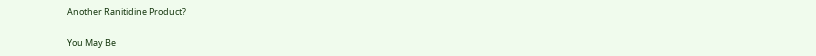Another Ranitidine Product?

You May Be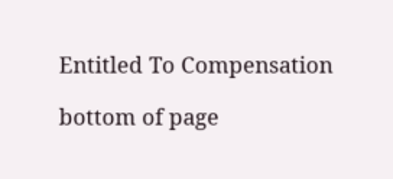Entitled To Compensation

bottom of page